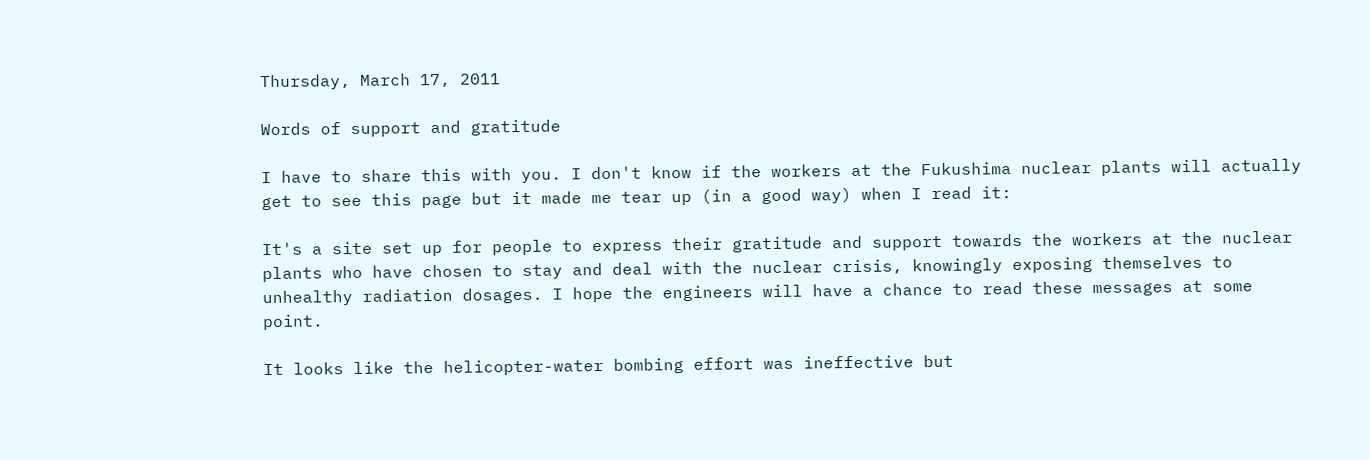Thursday, March 17, 2011

Words of support and gratitude

I have to share this with you. I don't know if the workers at the Fukushima nuclear plants will actually get to see this page but it made me tear up (in a good way) when I read it:

It's a site set up for people to express their gratitude and support towards the workers at the nuclear plants who have chosen to stay and deal with the nuclear crisis, knowingly exposing themselves to unhealthy radiation dosages. I hope the engineers will have a chance to read these messages at some point.

It looks like the helicopter-water bombing effort was ineffective but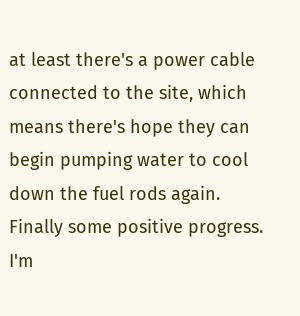at least there's a power cable connected to the site, which means there's hope they can begin pumping water to cool down the fuel rods again.  Finally some positive progress. I'm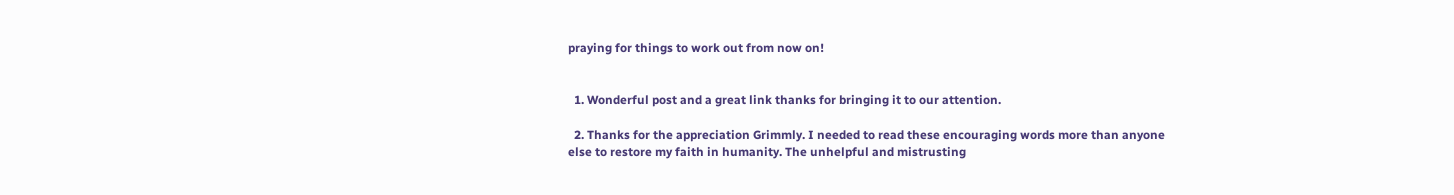praying for things to work out from now on!


  1. Wonderful post and a great link thanks for bringing it to our attention.

  2. Thanks for the appreciation Grimmly. I needed to read these encouraging words more than anyone else to restore my faith in humanity. The unhelpful and mistrusting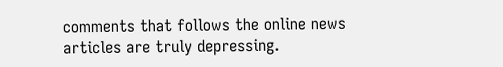comments that follows the online news articles are truly depressing.